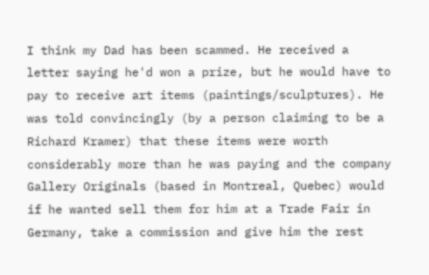I think my Dad has been scammed. He received a letter saying he'd won a prize, but he would have to pay to receive art items (paintings/sculptures). He was told convincingly (by a person claiming to be a Richard Kramer) that these items were worth considerably more than he was paying and the company Gallery Originals (based in Montreal, Quebec) would if he wanted sell them for him at a Trade Fair in Germany, take a commission and give him the rest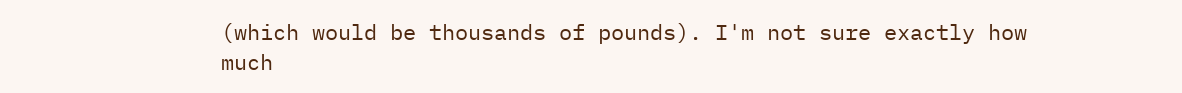(which would be thousands of pounds). I'm not sure exactly how much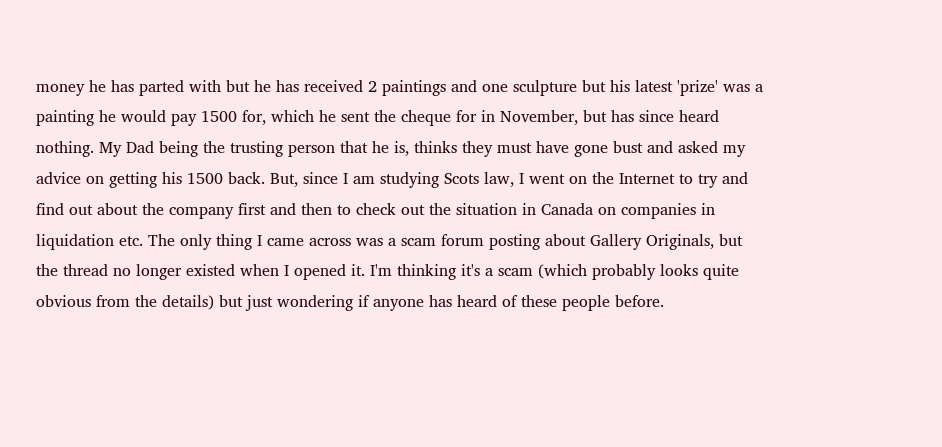money he has parted with but he has received 2 paintings and one sculpture but his latest 'prize' was a painting he would pay 1500 for, which he sent the cheque for in November, but has since heard nothing. My Dad being the trusting person that he is, thinks they must have gone bust and asked my advice on getting his 1500 back. But, since I am studying Scots law, I went on the Internet to try and find out about the company first and then to check out the situation in Canada on companies in liquidation etc. The only thing I came across was a scam forum posting about Gallery Originals, but the thread no longer existed when I opened it. I'm thinking it's a scam (which probably looks quite obvious from the details) but just wondering if anyone has heard of these people before.